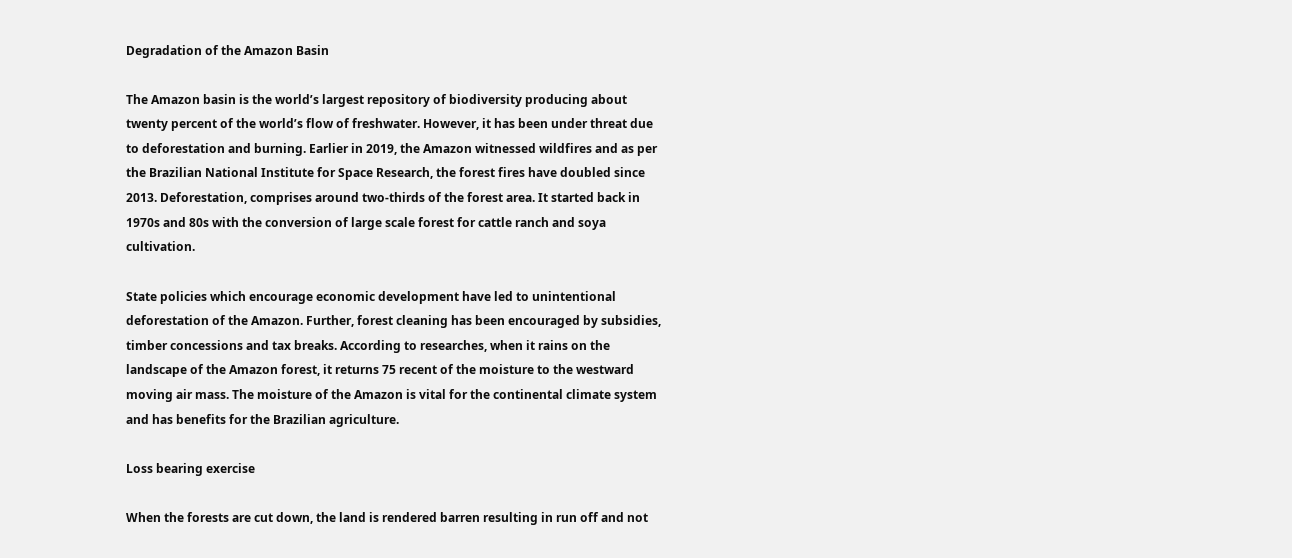Degradation of the Amazon Basin

The Amazon basin is the world’s largest repository of biodiversity producing about twenty percent of the world’s flow of freshwater. However, it has been under threat due to deforestation and burning. Earlier in 2019, the Amazon witnessed wildfires and as per the Brazilian National Institute for Space Research, the forest fires have doubled since 2013. Deforestation, comprises around two-thirds of the forest area. It started back in 1970s and 80s with the conversion of large scale forest for cattle ranch and soya cultivation.

State policies which encourage economic development have led to unintentional deforestation of the Amazon. Further, forest cleaning has been encouraged by subsidies, timber concessions and tax breaks. According to researches, when it rains on the landscape of the Amazon forest, it returns 75 recent of the moisture to the westward moving air mass. The moisture of the Amazon is vital for the continental climate system and has benefits for the Brazilian agriculture.

Loss bearing exercise

When the forests are cut down, the land is rendered barren resulting in run off and not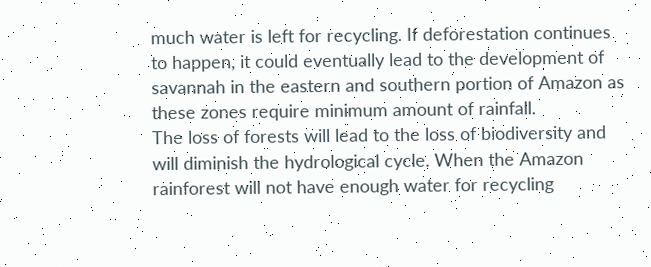much water is left for recycling. If deforestation continues to happen, it could eventually lead to the development of savannah in the eastern and southern portion of Amazon as these zones require minimum amount of rainfall.
The loss of forests will lead to the loss of biodiversity and will diminish the hydrological cycle. When the Amazon rainforest will not have enough water for recycling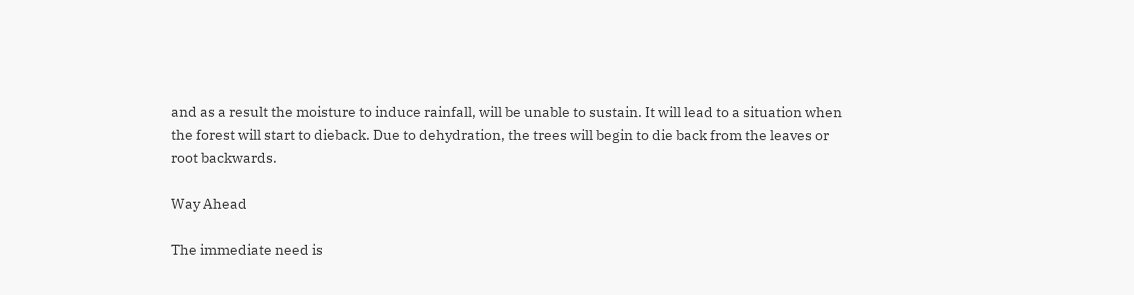and as a result the moisture to induce rainfall, will be unable to sustain. It will lead to a situation when the forest will start to dieback. Due to dehydration, the trees will begin to die back from the leaves or root backwards.

Way Ahead

The immediate need is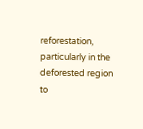reforestation, particularly in the deforested region to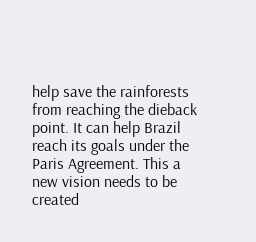help save the rainforests from reaching the dieback point. It can help Brazil reach its goals under the Paris Agreement. This a new vision needs to be created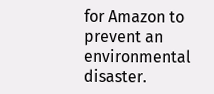for Amazon to prevent an environmental disaster.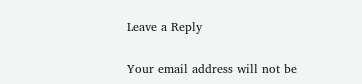Leave a Reply

Your email address will not be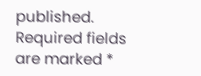published. Required fields are marked *